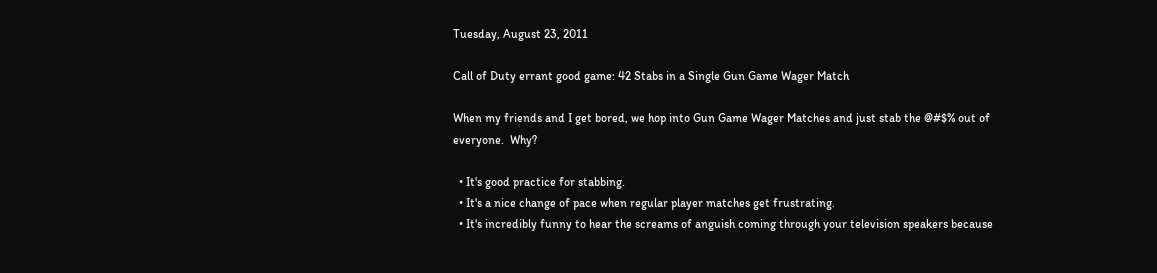Tuesday, August 23, 2011

Call of Duty errant good game: 42 Stabs in a Single Gun Game Wager Match

When my friends and I get bored, we hop into Gun Game Wager Matches and just stab the @#$% out of everyone.  Why?

  • It's good practice for stabbing.
  • It's a nice change of pace when regular player matches get frustrating.
  • It's incredibly funny to hear the screams of anguish coming through your television speakers because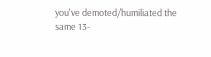you've demoted/humiliated the same 13-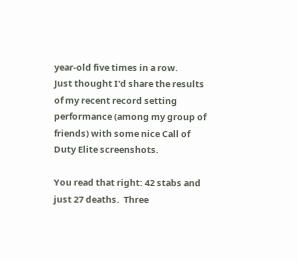year-old five times in a row.
Just thought I'd share the results of my recent record setting performance (among my group of friends) with some nice Call of Duty Elite screenshots.

You read that right: 42 stabs and just 27 deaths.  Three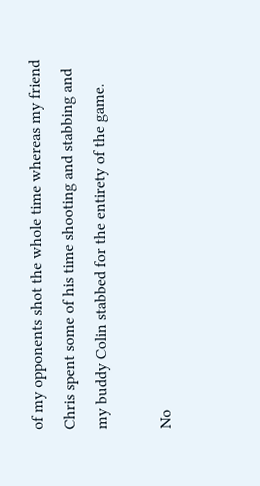of my opponents shot the whole time whereas my friend Chris spent some of his time shooting and stabbing and my buddy Colin stabbed for the entirety of the game.

No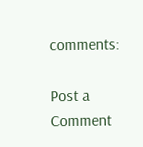comments:

Post a Comment